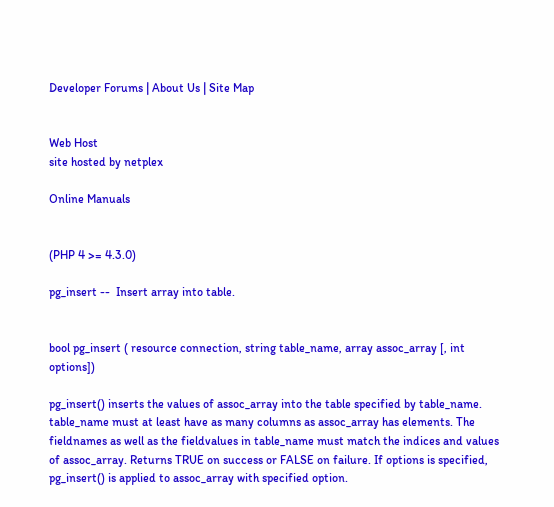Developer Forums | About Us | Site Map


Web Host
site hosted by netplex

Online Manuals


(PHP 4 >= 4.3.0)

pg_insert --  Insert array into table.


bool pg_insert ( resource connection, string table_name, array assoc_array [, int options])

pg_insert() inserts the values of assoc_array into the table specified by table_name. table_name must at least have as many columns as assoc_array has elements. The fieldnames as well as the fieldvalues in table_name must match the indices and values of assoc_array. Returns TRUE on success or FALSE on failure. If options is specified, pg_insert() is applied to assoc_array with specified option.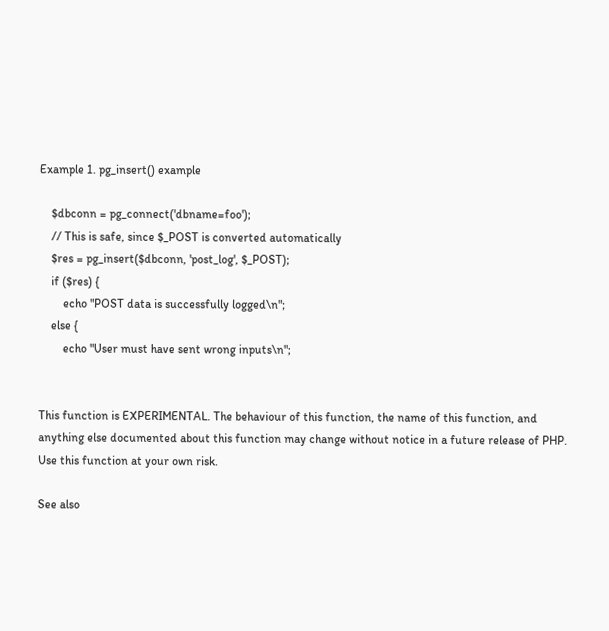Example 1. pg_insert() example

    $dbconn = pg_connect('dbname=foo');
    // This is safe, since $_POST is converted automatically
    $res = pg_insert($dbconn, 'post_log', $_POST);
    if ($res) {
        echo "POST data is successfully logged\n";
    else {
        echo "User must have sent wrong inputs\n";


This function is EXPERIMENTAL. The behaviour of this function, the name of this function, and anything else documented about this function may change without notice in a future release of PHP. Use this function at your own risk.

See also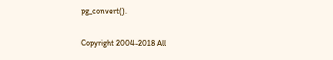pg_convert().

Copyright 2004-2018 All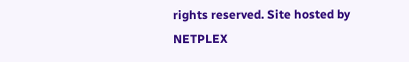rights reserved. Site hosted by NETPLEX